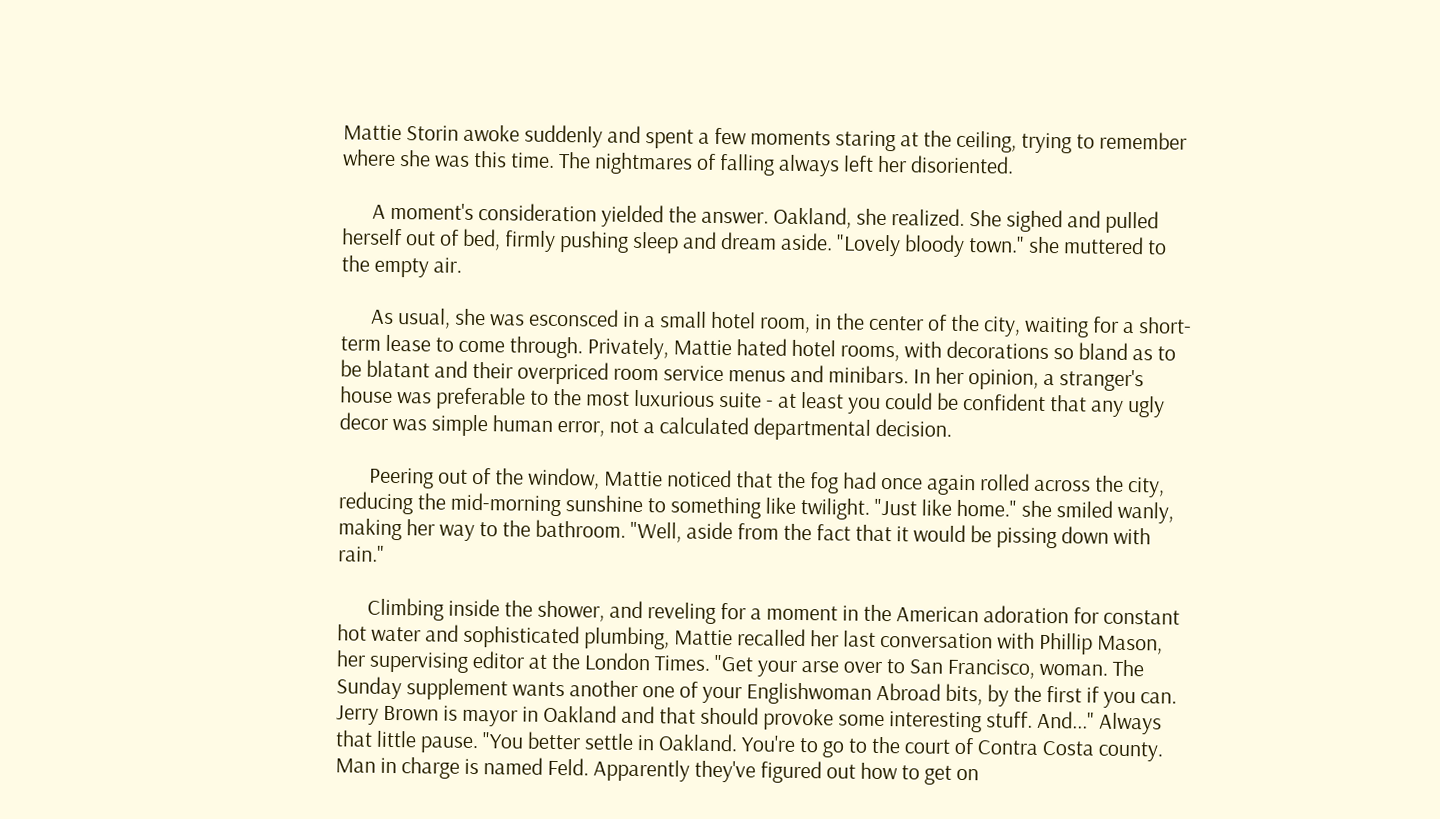Mattie Storin awoke suddenly and spent a few moments staring at the ceiling, trying to remember where she was this time. The nightmares of falling always left her disoriented.

      A moment's consideration yielded the answer. Oakland, she realized. She sighed and pulled herself out of bed, firmly pushing sleep and dream aside. "Lovely bloody town." she muttered to the empty air.

      As usual, she was esconsced in a small hotel room, in the center of the city, waiting for a short-term lease to come through. Privately, Mattie hated hotel rooms, with decorations so bland as to be blatant and their overpriced room service menus and minibars. In her opinion, a stranger's house was preferable to the most luxurious suite - at least you could be confident that any ugly decor was simple human error, not a calculated departmental decision.

      Peering out of the window, Mattie noticed that the fog had once again rolled across the city, reducing the mid-morning sunshine to something like twilight. "Just like home." she smiled wanly, making her way to the bathroom. "Well, aside from the fact that it would be pissing down with rain."

      Climbing inside the shower, and reveling for a moment in the American adoration for constant hot water and sophisticated plumbing, Mattie recalled her last conversation with Phillip Mason, her supervising editor at the London Times. "Get your arse over to San Francisco, woman. The Sunday supplement wants another one of your Englishwoman Abroad bits, by the first if you can. Jerry Brown is mayor in Oakland and that should provoke some interesting stuff. And..." Always that little pause. "You better settle in Oakland. You're to go to the court of Contra Costa county. Man in charge is named Feld. Apparently they've figured out how to get on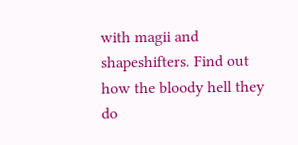with magii and shapeshifters. Find out how the bloody hell they do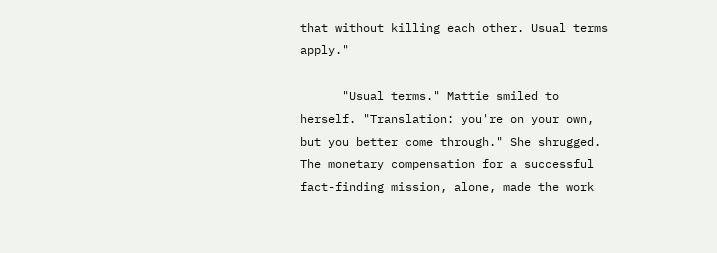that without killing each other. Usual terms apply."

      "Usual terms." Mattie smiled to herself. "Translation: you're on your own, but you better come through." She shrugged. The monetary compensation for a successful fact-finding mission, alone, made the work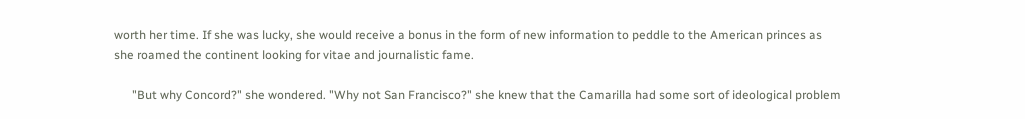worth her time. If she was lucky, she would receive a bonus in the form of new information to peddle to the American princes as she roamed the continent looking for vitae and journalistic fame.

      "But why Concord?" she wondered. "Why not San Francisco?" she knew that the Camarilla had some sort of ideological problem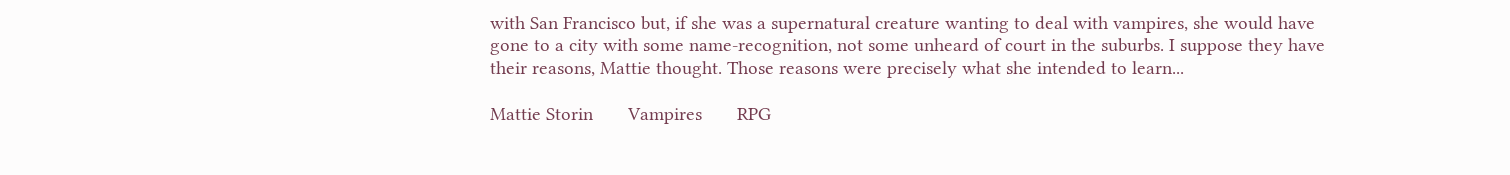with San Francisco but, if she was a supernatural creature wanting to deal with vampires, she would have gone to a city with some name-recognition, not some unheard of court in the suburbs. I suppose they have their reasons, Mattie thought. Those reasons were precisely what she intended to learn...

Mattie Storin       Vampires       RPG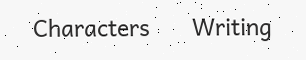Characters       Writing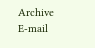Archive       E-mail